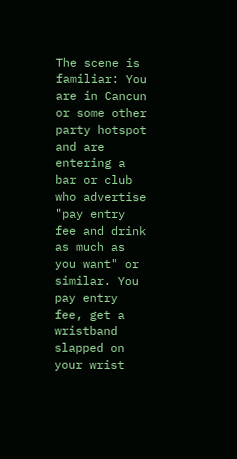The scene is familiar: You are in Cancun or some other party hotspot and are entering a bar or club who advertise "pay entry fee and drink as much as you want" or similar. You pay entry fee, get a wristband slapped on your wrist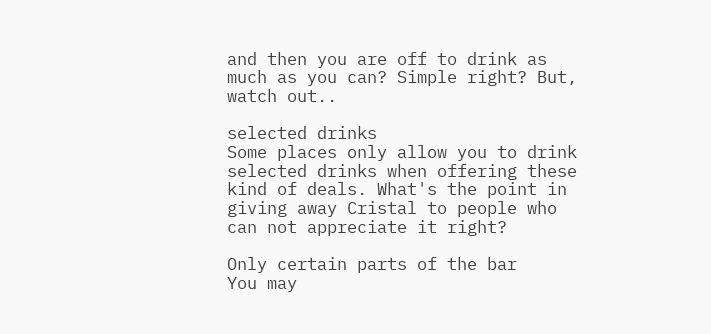and then you are off to drink as much as you can? Simple right? But, watch out..

selected drinks
Some places only allow you to drink selected drinks when offering these kind of deals. What's the point in giving away Cristal to people who can not appreciate it right?

Only certain parts of the bar
You may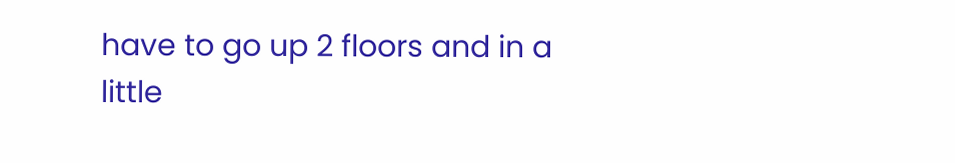have to go up 2 floors and in a little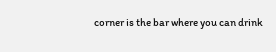corner is the bar where you can drink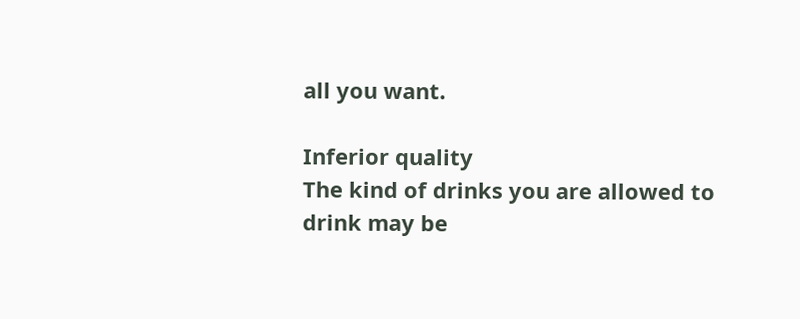all you want.

Inferior quality
The kind of drinks you are allowed to drink may be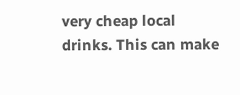very cheap local drinks. This can make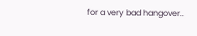for a very bad hangover..